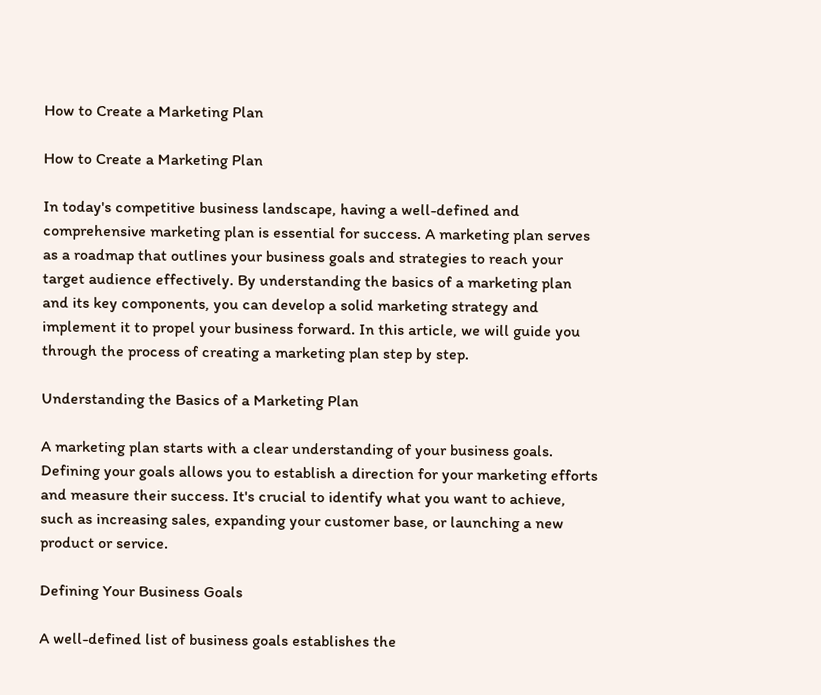How to Create a Marketing Plan

How to Create a Marketing Plan

In today's competitive business landscape, having a well-defined and comprehensive marketing plan is essential for success. A marketing plan serves as a roadmap that outlines your business goals and strategies to reach your target audience effectively. By understanding the basics of a marketing plan and its key components, you can develop a solid marketing strategy and implement it to propel your business forward. In this article, we will guide you through the process of creating a marketing plan step by step.

Understanding the Basics of a Marketing Plan

A marketing plan starts with a clear understanding of your business goals. Defining your goals allows you to establish a direction for your marketing efforts and measure their success. It's crucial to identify what you want to achieve, such as increasing sales, expanding your customer base, or launching a new product or service.

Defining Your Business Goals

A well-defined list of business goals establishes the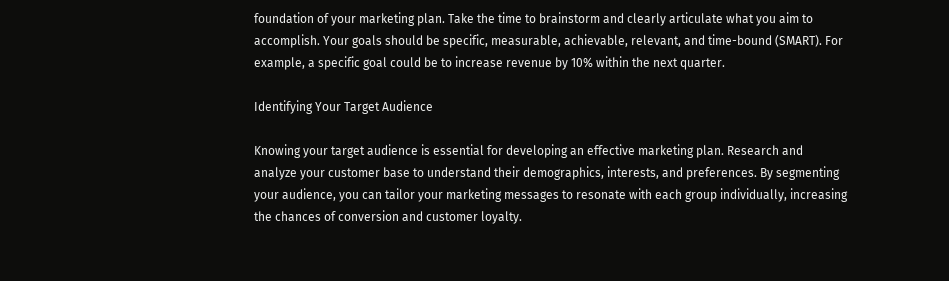foundation of your marketing plan. Take the time to brainstorm and clearly articulate what you aim to accomplish. Your goals should be specific, measurable, achievable, relevant, and time-bound (SMART). For example, a specific goal could be to increase revenue by 10% within the next quarter.

Identifying Your Target Audience

Knowing your target audience is essential for developing an effective marketing plan. Research and analyze your customer base to understand their demographics, interests, and preferences. By segmenting your audience, you can tailor your marketing messages to resonate with each group individually, increasing the chances of conversion and customer loyalty.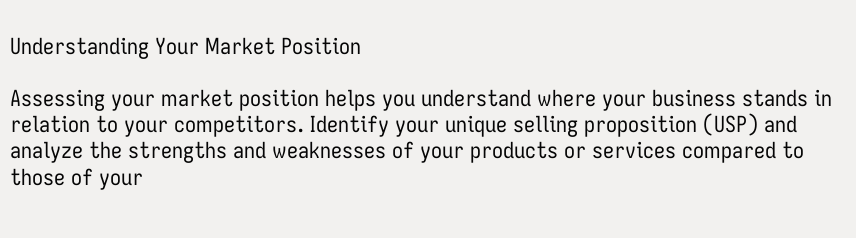Understanding Your Market Position

Assessing your market position helps you understand where your business stands in relation to your competitors. Identify your unique selling proposition (USP) and analyze the strengths and weaknesses of your products or services compared to those of your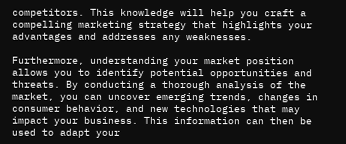competitors. This knowledge will help you craft a compelling marketing strategy that highlights your advantages and addresses any weaknesses.

Furthermore, understanding your market position allows you to identify potential opportunities and threats. By conducting a thorough analysis of the market, you can uncover emerging trends, changes in consumer behavior, and new technologies that may impact your business. This information can then be used to adapt your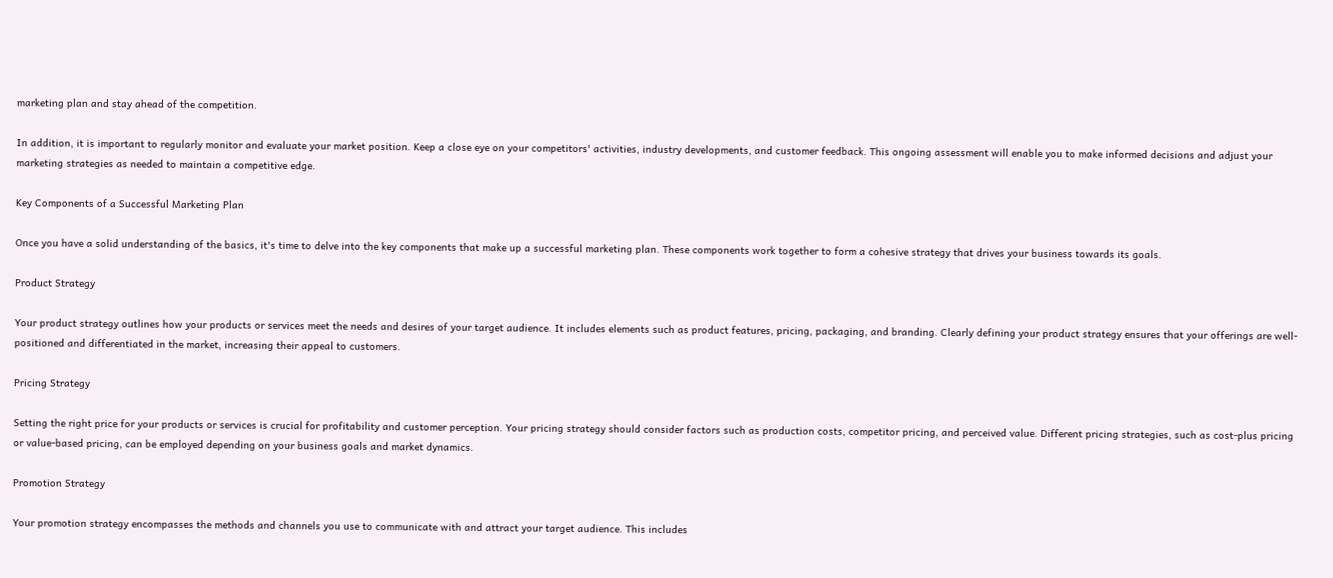marketing plan and stay ahead of the competition.

In addition, it is important to regularly monitor and evaluate your market position. Keep a close eye on your competitors' activities, industry developments, and customer feedback. This ongoing assessment will enable you to make informed decisions and adjust your marketing strategies as needed to maintain a competitive edge.

Key Components of a Successful Marketing Plan

Once you have a solid understanding of the basics, it's time to delve into the key components that make up a successful marketing plan. These components work together to form a cohesive strategy that drives your business towards its goals.

Product Strategy

Your product strategy outlines how your products or services meet the needs and desires of your target audience. It includes elements such as product features, pricing, packaging, and branding. Clearly defining your product strategy ensures that your offerings are well-positioned and differentiated in the market, increasing their appeal to customers.

Pricing Strategy

Setting the right price for your products or services is crucial for profitability and customer perception. Your pricing strategy should consider factors such as production costs, competitor pricing, and perceived value. Different pricing strategies, such as cost-plus pricing or value-based pricing, can be employed depending on your business goals and market dynamics.

Promotion Strategy

Your promotion strategy encompasses the methods and channels you use to communicate with and attract your target audience. This includes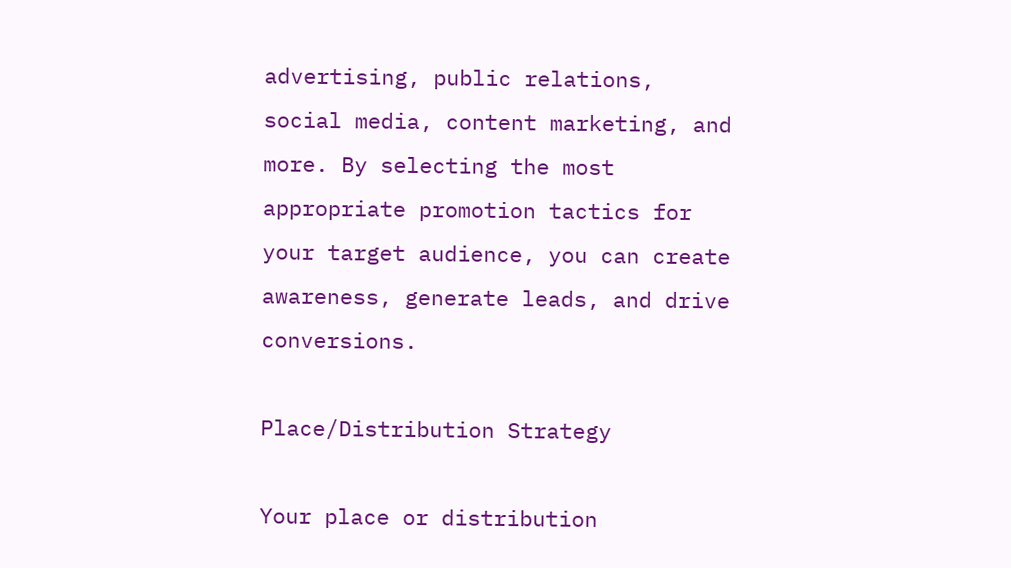advertising, public relations, social media, content marketing, and more. By selecting the most appropriate promotion tactics for your target audience, you can create awareness, generate leads, and drive conversions.

Place/Distribution Strategy

Your place or distribution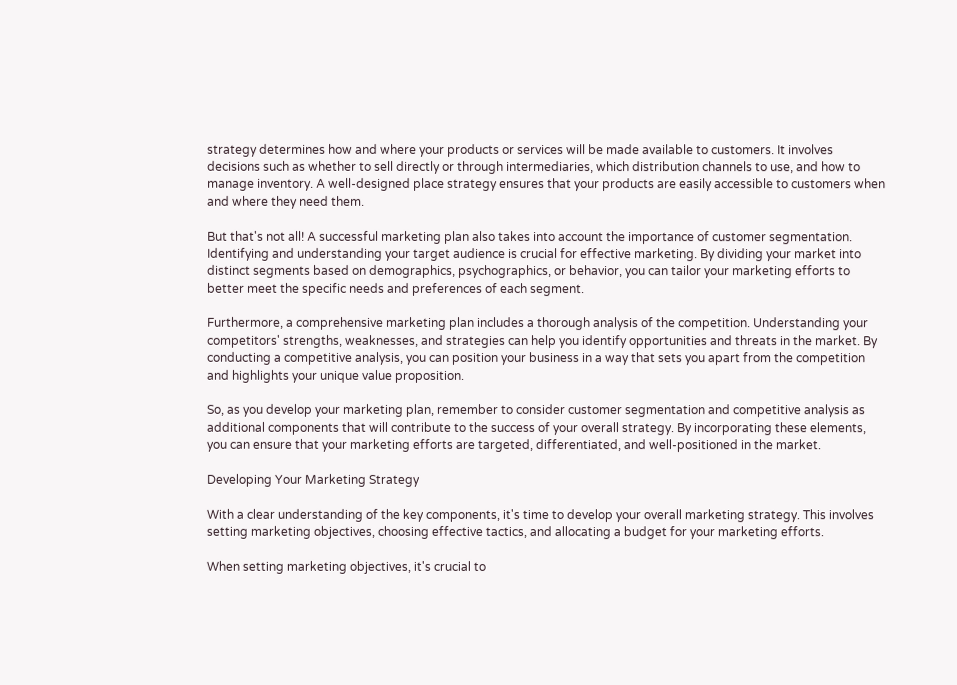strategy determines how and where your products or services will be made available to customers. It involves decisions such as whether to sell directly or through intermediaries, which distribution channels to use, and how to manage inventory. A well-designed place strategy ensures that your products are easily accessible to customers when and where they need them.

But that's not all! A successful marketing plan also takes into account the importance of customer segmentation. Identifying and understanding your target audience is crucial for effective marketing. By dividing your market into distinct segments based on demographics, psychographics, or behavior, you can tailor your marketing efforts to better meet the specific needs and preferences of each segment.

Furthermore, a comprehensive marketing plan includes a thorough analysis of the competition. Understanding your competitors' strengths, weaknesses, and strategies can help you identify opportunities and threats in the market. By conducting a competitive analysis, you can position your business in a way that sets you apart from the competition and highlights your unique value proposition.

So, as you develop your marketing plan, remember to consider customer segmentation and competitive analysis as additional components that will contribute to the success of your overall strategy. By incorporating these elements, you can ensure that your marketing efforts are targeted, differentiated, and well-positioned in the market.

Developing Your Marketing Strategy

With a clear understanding of the key components, it's time to develop your overall marketing strategy. This involves setting marketing objectives, choosing effective tactics, and allocating a budget for your marketing efforts.

When setting marketing objectives, it's crucial to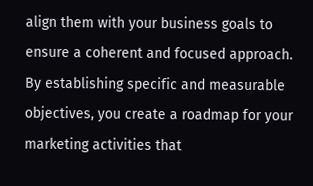align them with your business goals to ensure a coherent and focused approach. By establishing specific and measurable objectives, you create a roadmap for your marketing activities that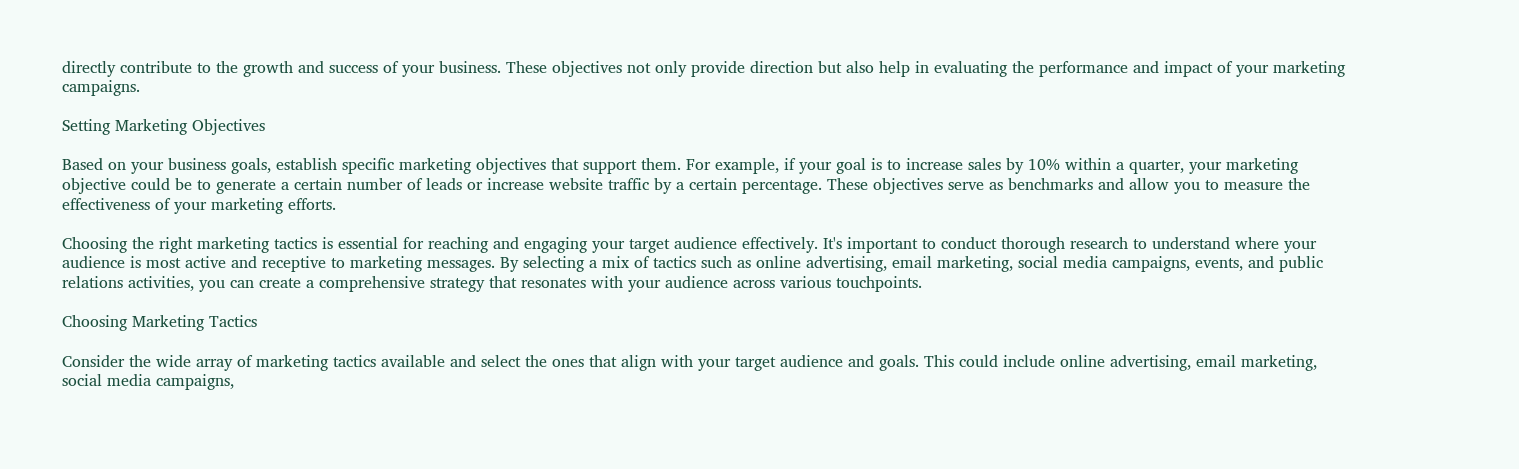directly contribute to the growth and success of your business. These objectives not only provide direction but also help in evaluating the performance and impact of your marketing campaigns.

Setting Marketing Objectives

Based on your business goals, establish specific marketing objectives that support them. For example, if your goal is to increase sales by 10% within a quarter, your marketing objective could be to generate a certain number of leads or increase website traffic by a certain percentage. These objectives serve as benchmarks and allow you to measure the effectiveness of your marketing efforts.

Choosing the right marketing tactics is essential for reaching and engaging your target audience effectively. It's important to conduct thorough research to understand where your audience is most active and receptive to marketing messages. By selecting a mix of tactics such as online advertising, email marketing, social media campaigns, events, and public relations activities, you can create a comprehensive strategy that resonates with your audience across various touchpoints.

Choosing Marketing Tactics

Consider the wide array of marketing tactics available and select the ones that align with your target audience and goals. This could include online advertising, email marketing, social media campaigns,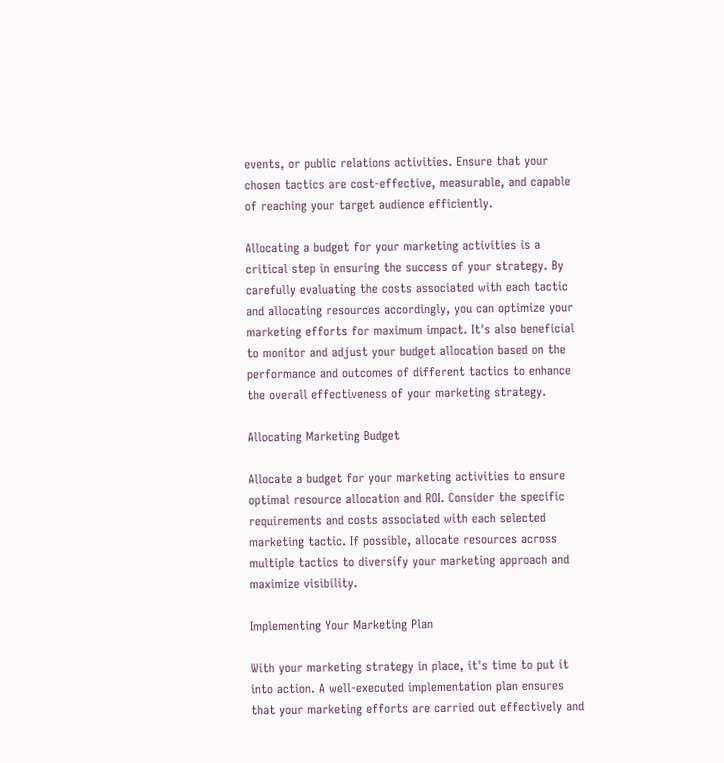events, or public relations activities. Ensure that your chosen tactics are cost-effective, measurable, and capable of reaching your target audience efficiently.

Allocating a budget for your marketing activities is a critical step in ensuring the success of your strategy. By carefully evaluating the costs associated with each tactic and allocating resources accordingly, you can optimize your marketing efforts for maximum impact. It's also beneficial to monitor and adjust your budget allocation based on the performance and outcomes of different tactics to enhance the overall effectiveness of your marketing strategy.

Allocating Marketing Budget

Allocate a budget for your marketing activities to ensure optimal resource allocation and ROI. Consider the specific requirements and costs associated with each selected marketing tactic. If possible, allocate resources across multiple tactics to diversify your marketing approach and maximize visibility.

Implementing Your Marketing Plan

With your marketing strategy in place, it's time to put it into action. A well-executed implementation plan ensures that your marketing efforts are carried out effectively and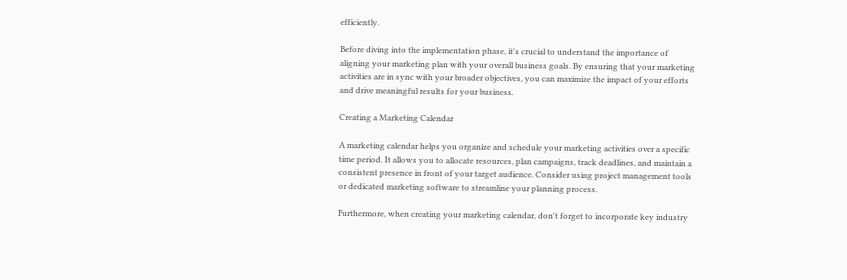efficiently.

Before diving into the implementation phase, it's crucial to understand the importance of aligning your marketing plan with your overall business goals. By ensuring that your marketing activities are in sync with your broader objectives, you can maximize the impact of your efforts and drive meaningful results for your business.

Creating a Marketing Calendar

A marketing calendar helps you organize and schedule your marketing activities over a specific time period. It allows you to allocate resources, plan campaigns, track deadlines, and maintain a consistent presence in front of your target audience. Consider using project management tools or dedicated marketing software to streamline your planning process.

Furthermore, when creating your marketing calendar, don't forget to incorporate key industry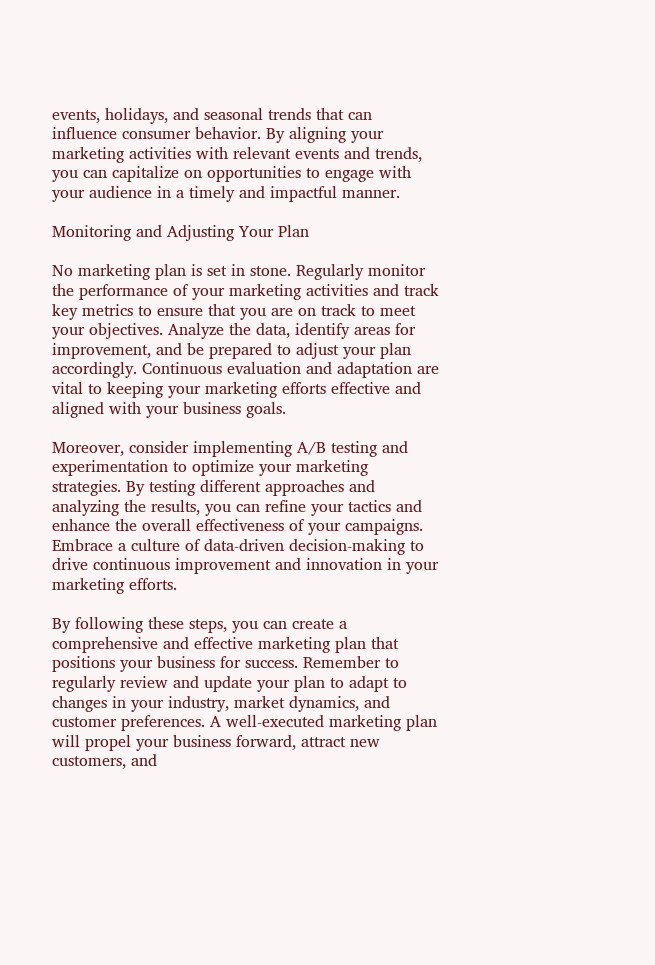events, holidays, and seasonal trends that can influence consumer behavior. By aligning your marketing activities with relevant events and trends, you can capitalize on opportunities to engage with your audience in a timely and impactful manner.

Monitoring and Adjusting Your Plan

No marketing plan is set in stone. Regularly monitor the performance of your marketing activities and track key metrics to ensure that you are on track to meet your objectives. Analyze the data, identify areas for improvement, and be prepared to adjust your plan accordingly. Continuous evaluation and adaptation are vital to keeping your marketing efforts effective and aligned with your business goals.

Moreover, consider implementing A/B testing and experimentation to optimize your marketing strategies. By testing different approaches and analyzing the results, you can refine your tactics and enhance the overall effectiveness of your campaigns. Embrace a culture of data-driven decision-making to drive continuous improvement and innovation in your marketing efforts.

By following these steps, you can create a comprehensive and effective marketing plan that positions your business for success. Remember to regularly review and update your plan to adapt to changes in your industry, market dynamics, and customer preferences. A well-executed marketing plan will propel your business forward, attract new customers, and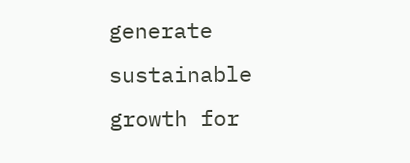generate sustainable growth for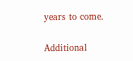years to come.

Additional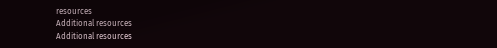resources
Additional resources
Additional resources